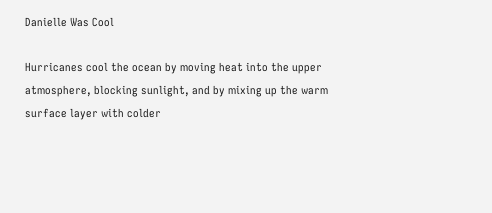Danielle Was Cool

Hurricanes cool the ocean by moving heat into the upper atmosphere, blocking sunlight, and by mixing up the warm surface layer with colder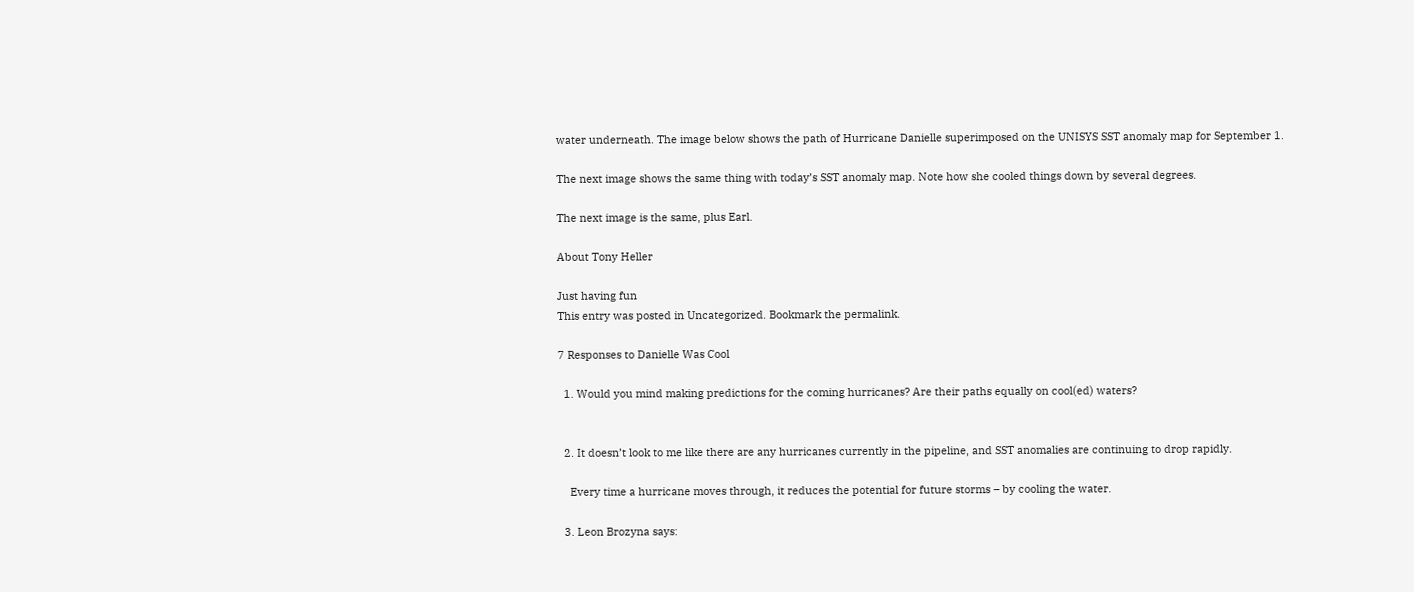water underneath. The image below shows the path of Hurricane Danielle superimposed on the UNISYS SST anomaly map for September 1.

The next image shows the same thing with today’s SST anomaly map. Note how she cooled things down by several degrees.

The next image is the same, plus Earl.

About Tony Heller

Just having fun
This entry was posted in Uncategorized. Bookmark the permalink.

7 Responses to Danielle Was Cool

  1. Would you mind making predictions for the coming hurricanes? Are their paths equally on cool(ed) waters?


  2. It doesn’t look to me like there are any hurricanes currently in the pipeline, and SST anomalies are continuing to drop rapidly.

    Every time a hurricane moves through, it reduces the potential for future storms – by cooling the water.

  3. Leon Brozyna says: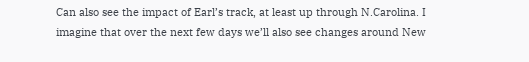Can also see the impact of Earl’s track, at least up through N.Carolina. I imagine that over the next few days we’ll also see changes around New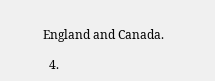England and Canada.

  4.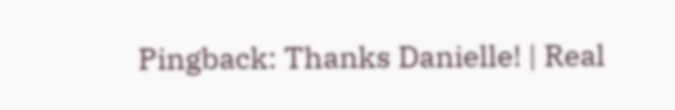Pingback: Thanks Danielle! | Real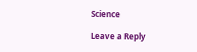Science

Leave a Reply